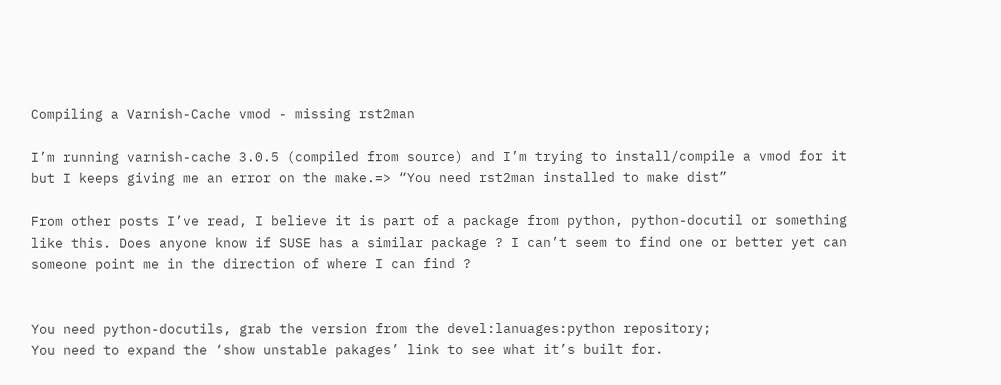Compiling a Varnish-Cache vmod - missing rst2man

I’m running varnish-cache 3.0.5 (compiled from source) and I’m trying to install/compile a vmod for it but I keeps giving me an error on the make.=> “You need rst2man installed to make dist”

From other posts I’ve read, I believe it is part of a package from python, python-docutil or something like this. Does anyone know if SUSE has a similar package ? I can’t seem to find one or better yet can someone point me in the direction of where I can find ?


You need python-docutils, grab the version from the devel:lanuages:python repository;
You need to expand the ‘show unstable pakages’ link to see what it’s built for.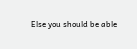Else you should be able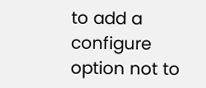to add a configure option not to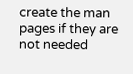create the man pages if they are not needed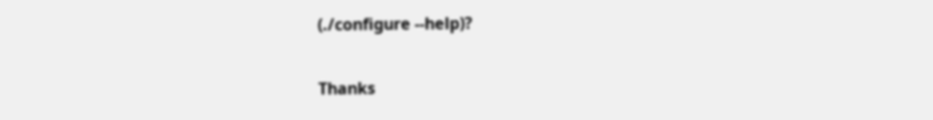(./configure --help)?

Thanks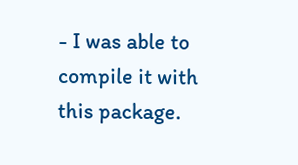- I was able to compile it with this package.